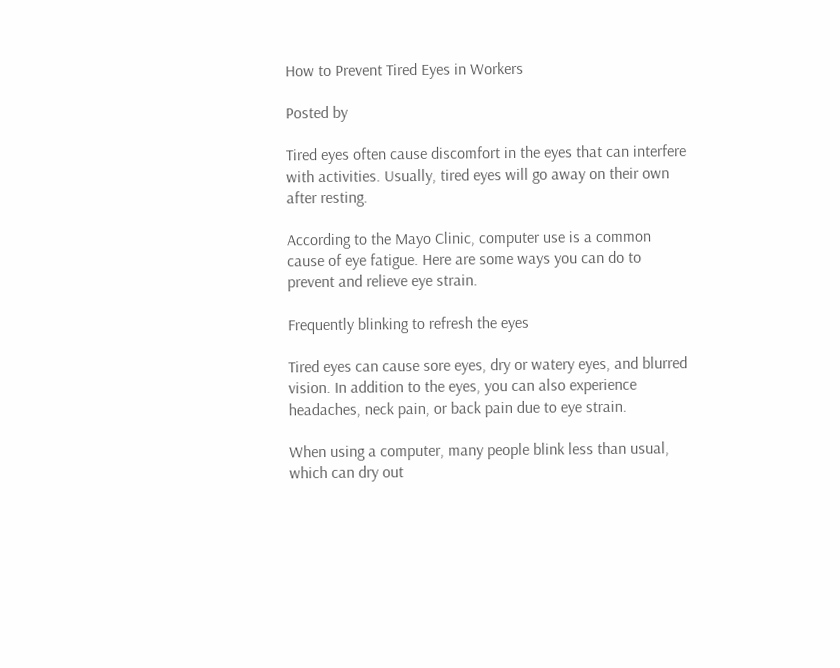How to Prevent Tired Eyes in Workers

Posted by

Tired eyes often cause discomfort in the eyes that can interfere with activities. Usually, tired eyes will go away on their own after resting.

According to the Mayo Clinic, computer use is a common cause of eye fatigue. Here are some ways you can do to prevent and relieve eye strain.

Frequently blinking to refresh the eyes

Tired eyes can cause sore eyes, dry or watery eyes, and blurred vision. In addition to the eyes, you can also experience headaches, neck pain, or back pain due to eye strain.

When using a computer, many people blink less than usual, which can dry out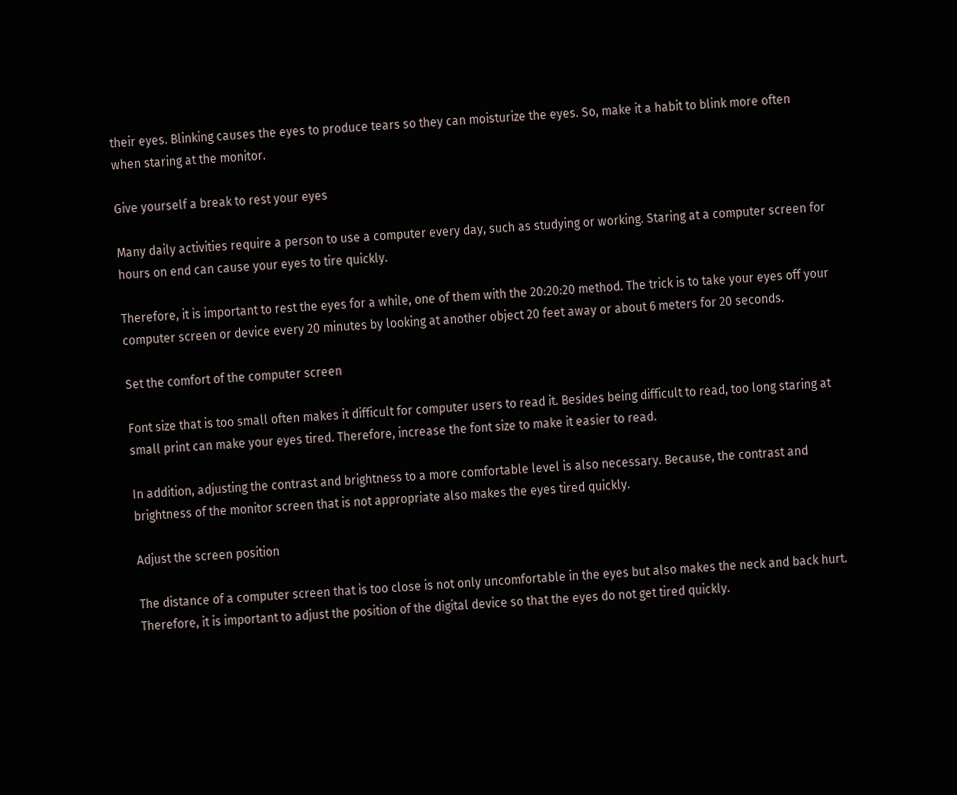their eyes. Blinking causes the eyes to produce tears so they can moisturize the eyes. So, make it a habit to blink more often when staring at the monitor.

Give yourself a break to rest your eyes

Many daily activities require a person to use a computer every day, such as studying or working. Staring at a computer screen for hours on end can cause your eyes to tire quickly.

Therefore, it is important to rest the eyes for a while, one of them with the 20:20:20 method. The trick is to take your eyes off your computer screen or device every 20 minutes by looking at another object 20 feet away or about 6 meters for 20 seconds.

Set the comfort of the computer screen

Font size that is too small often makes it difficult for computer users to read it. Besides being difficult to read, too long staring at small print can make your eyes tired. Therefore, increase the font size to make it easier to read.

In addition, adjusting the contrast and brightness to a more comfortable level is also necessary. Because, the contrast and brightness of the monitor screen that is not appropriate also makes the eyes tired quickly.

Adjust the screen position

The distance of a computer screen that is too close is not only uncomfortable in the eyes but also makes the neck and back hurt. Therefore, it is important to adjust the position of the digital device so that the eyes do not get tired quickly.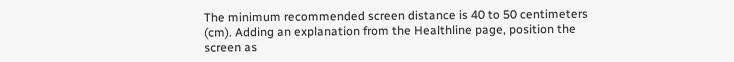The minimum recommended screen distance is 40 to 50 centimeters (cm). Adding an explanation from the Healthline page, position the screen as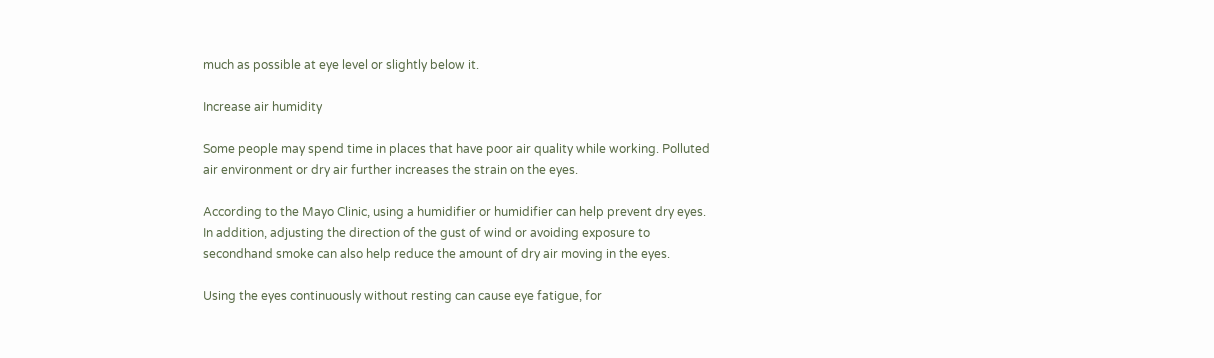much as possible at eye level or slightly below it.

Increase air humidity

Some people may spend time in places that have poor air quality while working. Polluted air environment or dry air further increases the strain on the eyes.

According to the Mayo Clinic, using a humidifier or humidifier can help prevent dry eyes. In addition, adjusting the direction of the gust of wind or avoiding exposure to secondhand smoke can also help reduce the amount of dry air moving in the eyes.

Using the eyes continuously without resting can cause eye fatigue, for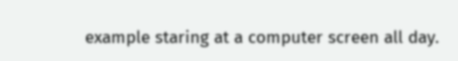example staring at a computer screen all day.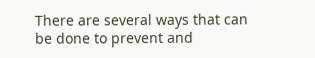There are several ways that can be done to prevent and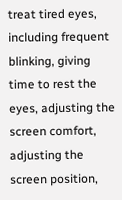treat tired eyes, including frequent blinking, giving time to rest the eyes, adjusting the screen comfort, adjusting the screen position,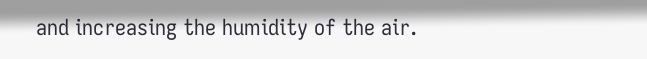and increasing the humidity of the air.